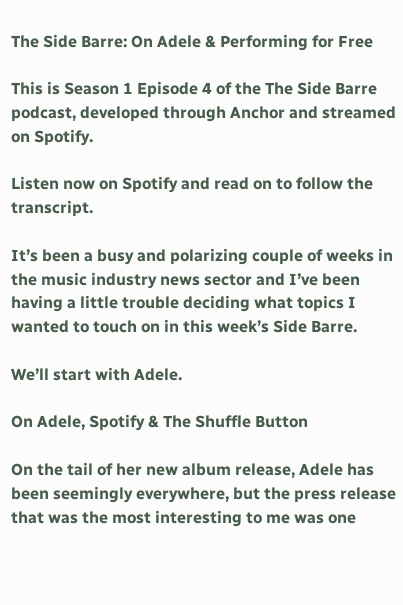The Side Barre: On Adele & Performing for Free

This is Season 1 Episode 4 of the The Side Barre podcast, developed through Anchor and streamed on Spotify.

Listen now on Spotify and read on to follow the transcript.

It’s been a busy and polarizing couple of weeks in the music industry news sector and I’ve been having a little trouble deciding what topics I wanted to touch on in this week’s Side Barre.

We’ll start with Adele.

On Adele, Spotify & The Shuffle Button

On the tail of her new album release, Adele has been seemingly everywhere, but the press release that was the most interesting to me was one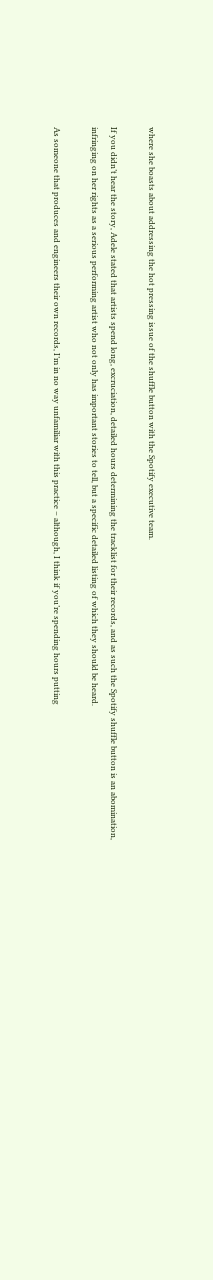where she boasts about addressing the hot pressing issue of the shuffle button with the Spotify executive team.

If you didn’t hear the story, Adele stated that artists spend long, excruciation, detailed hours determining the tracklist for their records, and as such the Spotify shuffle button is an abomination, infringing on her rights as a serious performing artist who not only has important stories to tell, but a specific detailed listing of which they should be heard.

As someone that produces and engineers their own records, I’m in no way unfamiliar with this practice – although, I think if you’re spending hours putting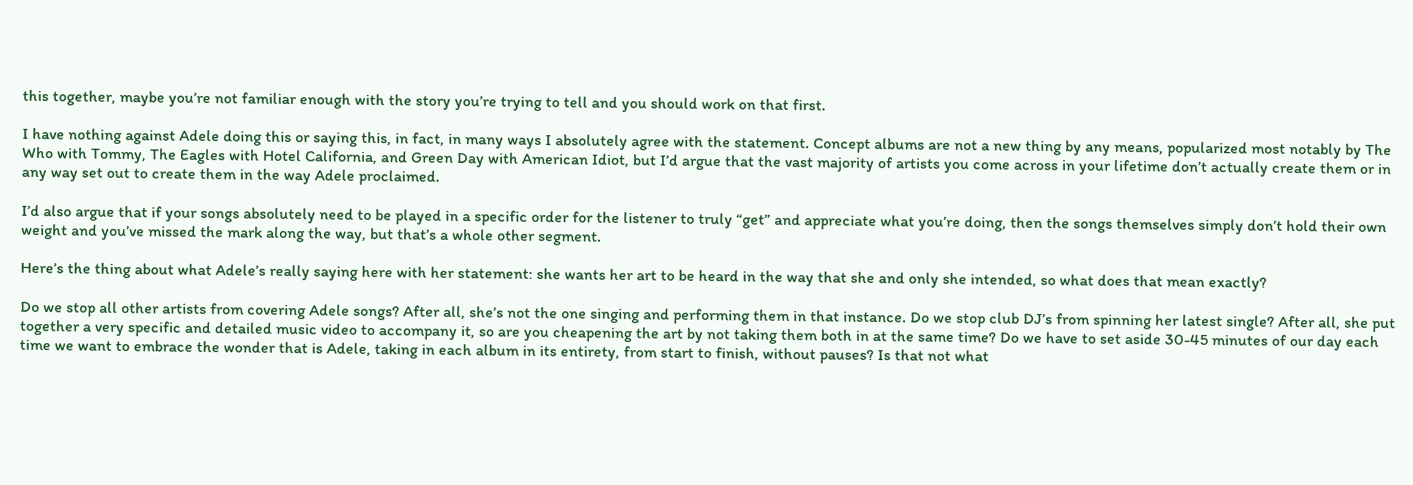this together, maybe you’re not familiar enough with the story you’re trying to tell and you should work on that first.

I have nothing against Adele doing this or saying this, in fact, in many ways I absolutely agree with the statement. Concept albums are not a new thing by any means, popularized most notably by The Who with Tommy, The Eagles with Hotel California, and Green Day with American Idiot, but I’d argue that the vast majority of artists you come across in your lifetime don’t actually create them or in any way set out to create them in the way Adele proclaimed.

I’d also argue that if your songs absolutely need to be played in a specific order for the listener to truly “get” and appreciate what you’re doing, then the songs themselves simply don’t hold their own weight and you’ve missed the mark along the way, but that’s a whole other segment.

Here’s the thing about what Adele’s really saying here with her statement: she wants her art to be heard in the way that she and only she intended, so what does that mean exactly?

Do we stop all other artists from covering Adele songs? After all, she’s not the one singing and performing them in that instance. Do we stop club DJ’s from spinning her latest single? After all, she put together a very specific and detailed music video to accompany it, so are you cheapening the art by not taking them both in at the same time? Do we have to set aside 30-45 minutes of our day each time we want to embrace the wonder that is Adele, taking in each album in its entirety, from start to finish, without pauses? Is that not what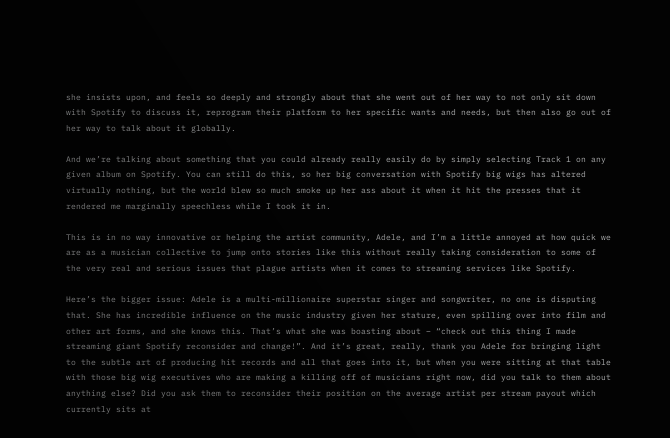she insists upon, and feels so deeply and strongly about that she went out of her way to not only sit down with Spotify to discuss it, reprogram their platform to her specific wants and needs, but then also go out of her way to talk about it globally.

And we’re talking about something that you could already really easily do by simply selecting Track 1 on any given album on Spotify. You can still do this, so her big conversation with Spotify big wigs has altered virtually nothing, but the world blew so much smoke up her ass about it when it hit the presses that it rendered me marginally speechless while I took it in.

This is in no way innovative or helping the artist community, Adele, and I’m a little annoyed at how quick we are as a musician collective to jump onto stories like this without really taking consideration to some of the very real and serious issues that plague artists when it comes to streaming services like Spotify.

Here’s the bigger issue: Adele is a multi-millionaire superstar singer and songwriter, no one is disputing that. She has incredible influence on the music industry given her stature, even spilling over into film and other art forms, and she knows this. That’s what she was boasting about – “check out this thing I made streaming giant Spotify reconsider and change!”. And it’s great, really, thank you Adele for bringing light to the subtle art of producing hit records and all that goes into it, but when you were sitting at that table with those big wig executives who are making a killing off of musicians right now, did you talk to them about anything else? Did you ask them to reconsider their position on the average artist per stream payout which currently sits at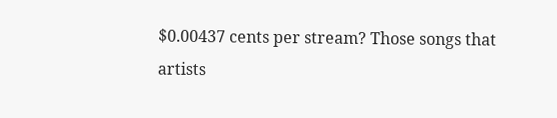$0.00437 cents per stream? Those songs that artists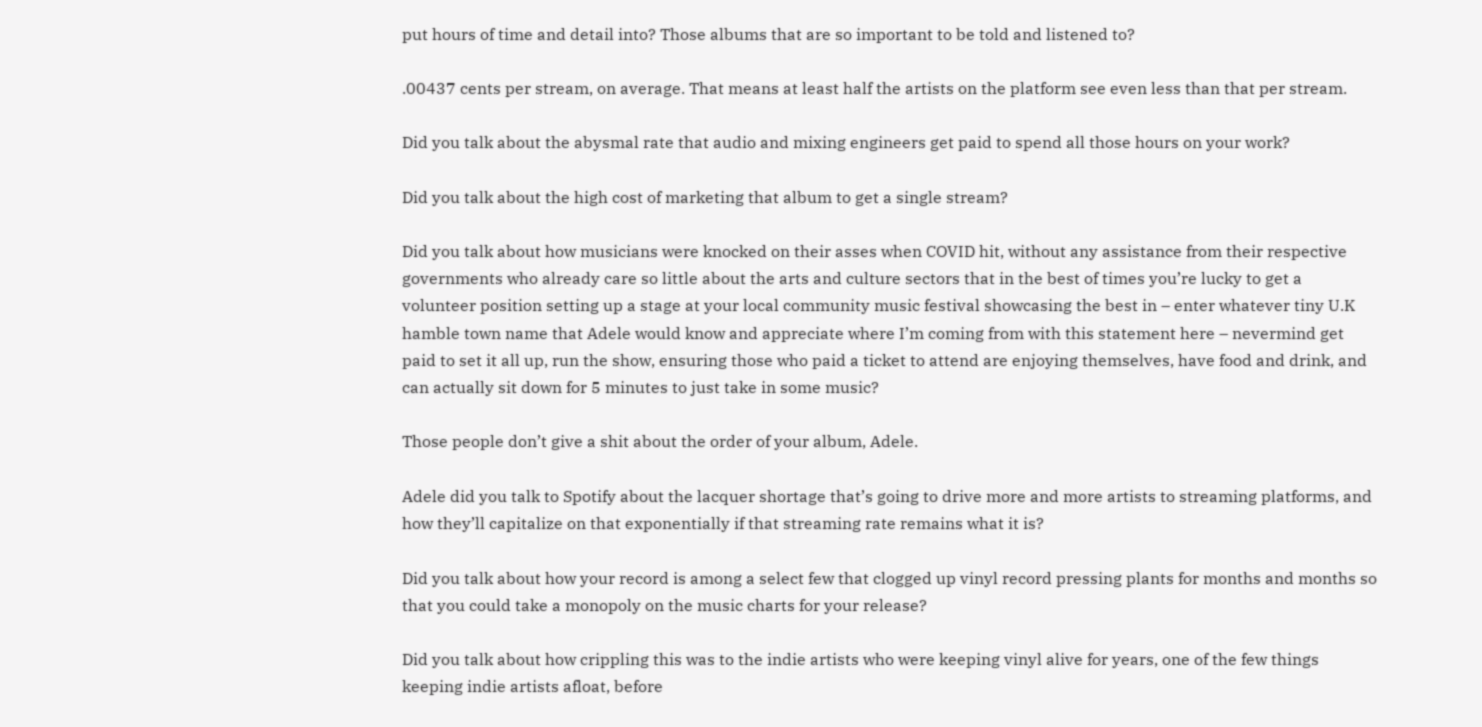put hours of time and detail into? Those albums that are so important to be told and listened to?

.00437 cents per stream, on average. That means at least half the artists on the platform see even less than that per stream.

Did you talk about the abysmal rate that audio and mixing engineers get paid to spend all those hours on your work?

Did you talk about the high cost of marketing that album to get a single stream?

Did you talk about how musicians were knocked on their asses when COVID hit, without any assistance from their respective governments who already care so little about the arts and culture sectors that in the best of times you’re lucky to get a volunteer position setting up a stage at your local community music festival showcasing the best in – enter whatever tiny U.K hamble town name that Adele would know and appreciate where I’m coming from with this statement here – nevermind get paid to set it all up, run the show, ensuring those who paid a ticket to attend are enjoying themselves, have food and drink, and can actually sit down for 5 minutes to just take in some music?

Those people don’t give a shit about the order of your album, Adele.

Adele did you talk to Spotify about the lacquer shortage that’s going to drive more and more artists to streaming platforms, and how they’ll capitalize on that exponentially if that streaming rate remains what it is?

Did you talk about how your record is among a select few that clogged up vinyl record pressing plants for months and months so that you could take a monopoly on the music charts for your release?

Did you talk about how crippling this was to the indie artists who were keeping vinyl alive for years, one of the few things keeping indie artists afloat, before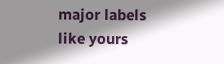major labels like yours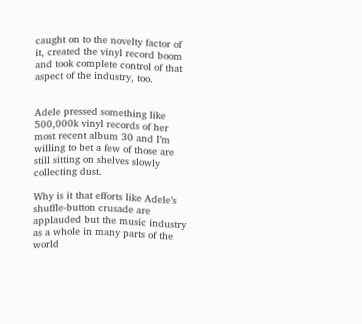caught on to the novelty factor of it, created the vinyl record boom and took complete control of that aspect of the industry, too.


Adele pressed something like 500,000k vinyl records of her most recent album 30 and I’m willing to bet a few of those are still sitting on shelves slowly collecting dust.

Why is it that efforts like Adele’s shuffle-button crusade are applauded but the music industry as a whole in many parts of the world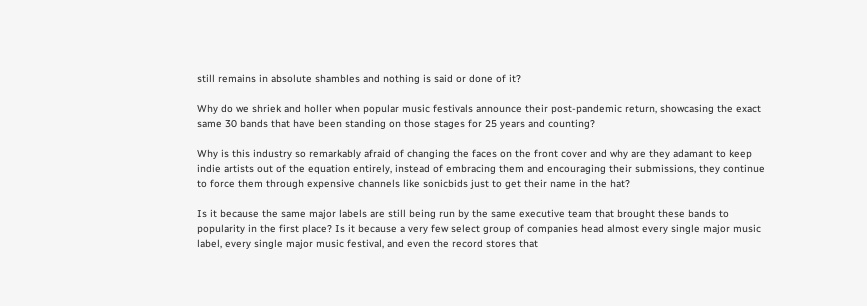still remains in absolute shambles and nothing is said or done of it?

Why do we shriek and holler when popular music festivals announce their post-pandemic return, showcasing the exact same 30 bands that have been standing on those stages for 25 years and counting?

Why is this industry so remarkably afraid of changing the faces on the front cover and why are they adamant to keep indie artists out of the equation entirely, instead of embracing them and encouraging their submissions, they continue to force them through expensive channels like sonicbids just to get their name in the hat?

Is it because the same major labels are still being run by the same executive team that brought these bands to popularity in the first place? Is it because a very few select group of companies head almost every single major music label, every single major music festival, and even the record stores that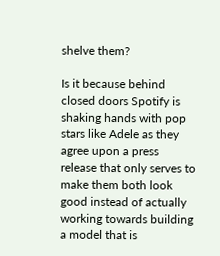shelve them?

Is it because behind closed doors Spotify is shaking hands with pop stars like Adele as they agree upon a press release that only serves to make them both look good instead of actually working towards building a model that is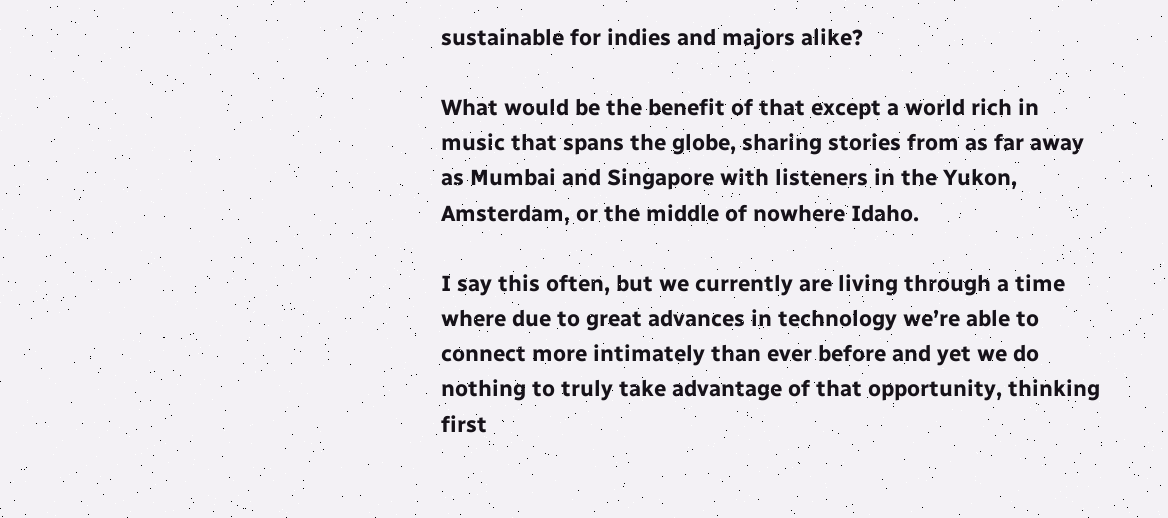sustainable for indies and majors alike?

What would be the benefit of that except a world rich in music that spans the globe, sharing stories from as far away as Mumbai and Singapore with listeners in the Yukon, Amsterdam, or the middle of nowhere Idaho.

I say this often, but we currently are living through a time where due to great advances in technology we’re able to connect more intimately than ever before and yet we do nothing to truly take advantage of that opportunity, thinking first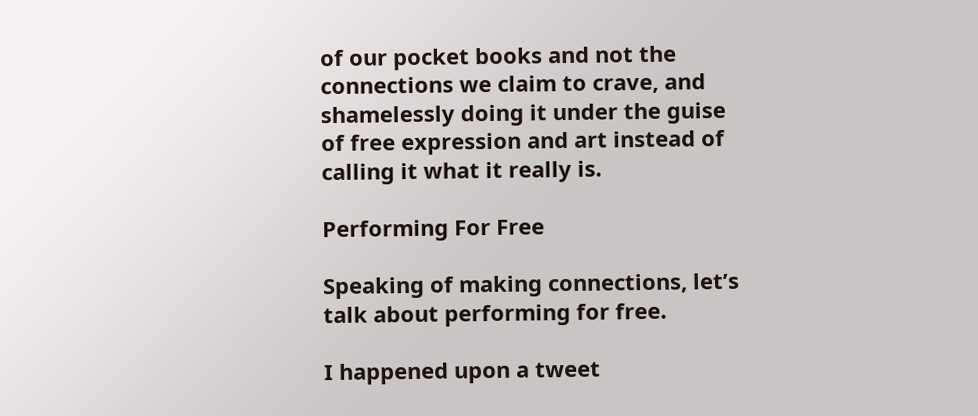of our pocket books and not the connections we claim to crave, and shamelessly doing it under the guise of free expression and art instead of calling it what it really is.

Performing For Free

Speaking of making connections, let’s talk about performing for free.

I happened upon a tweet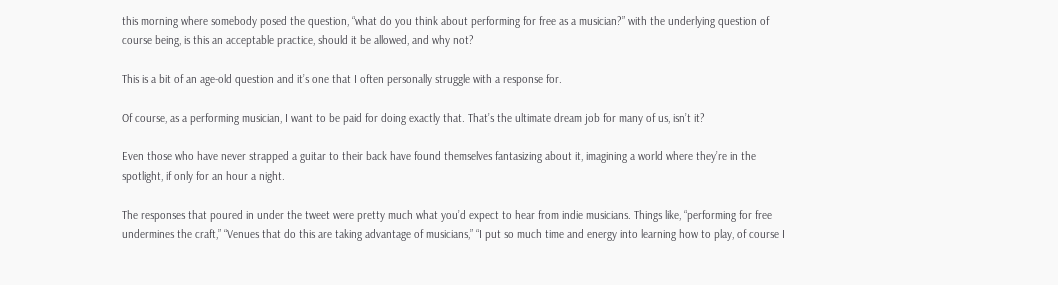this morning where somebody posed the question, “what do you think about performing for free as a musician?” with the underlying question of course being, is this an acceptable practice, should it be allowed, and why not?

This is a bit of an age-old question and it’s one that I often personally struggle with a response for.

Of course, as a performing musician, I want to be paid for doing exactly that. That’s the ultimate dream job for many of us, isn’t it?

Even those who have never strapped a guitar to their back have found themselves fantasizing about it, imagining a world where they’re in the spotlight, if only for an hour a night.

The responses that poured in under the tweet were pretty much what you’d expect to hear from indie musicians. Things like, “performing for free undermines the craft,” “Venues that do this are taking advantage of musicians,” “I put so much time and energy into learning how to play, of course I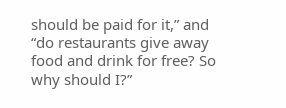should be paid for it,” and “do restaurants give away food and drink for free? So why should I?”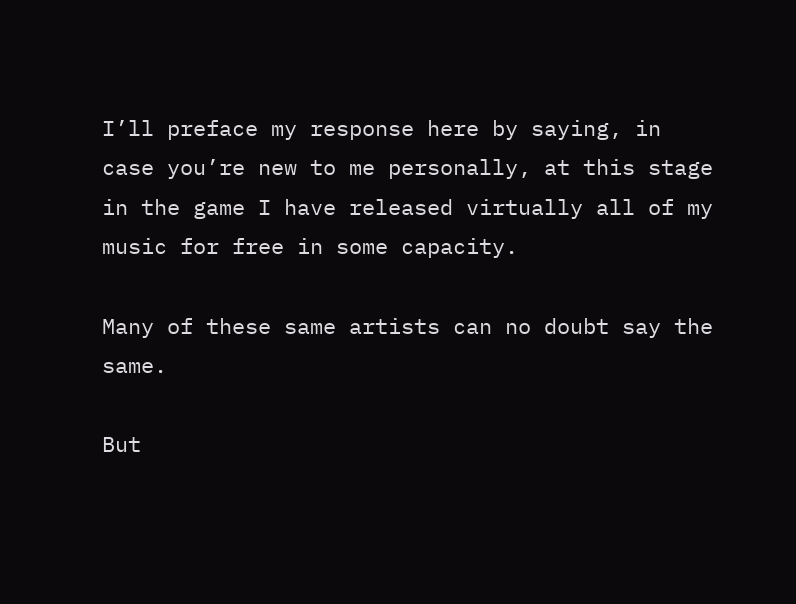I’ll preface my response here by saying, in case you’re new to me personally, at this stage in the game I have released virtually all of my music for free in some capacity.

Many of these same artists can no doubt say the same.

But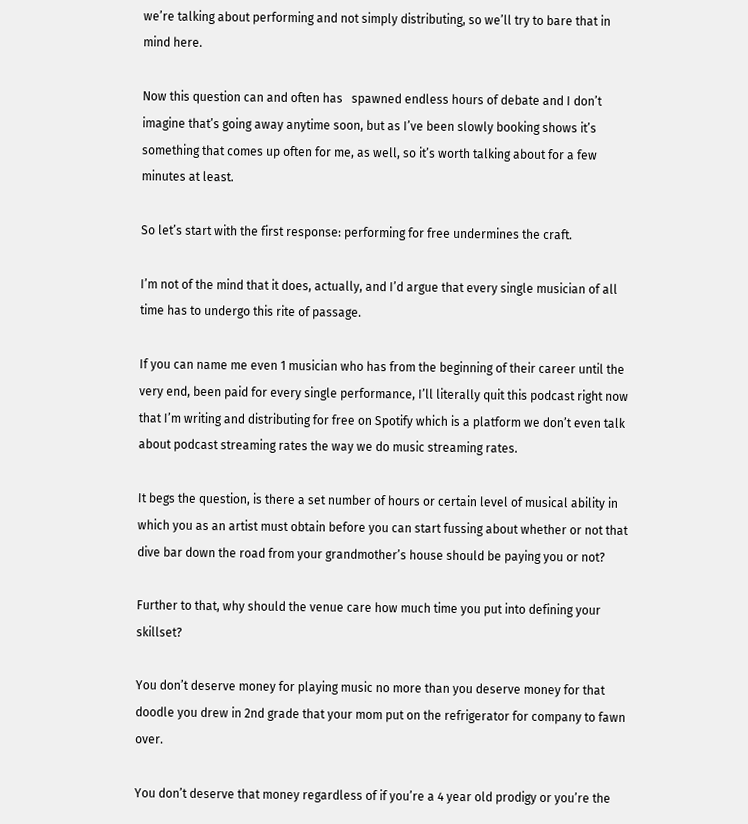we’re talking about performing and not simply distributing, so we’ll try to bare that in mind here.

Now this question can and often has   spawned endless hours of debate and I don’t imagine that’s going away anytime soon, but as I’ve been slowly booking shows it’s something that comes up often for me, as well, so it’s worth talking about for a few minutes at least.

So let’s start with the first response: performing for free undermines the craft.

I’m not of the mind that it does, actually, and I’d argue that every single musician of all time has to undergo this rite of passage.

If you can name me even 1 musician who has from the beginning of their career until the very end, been paid for every single performance, I’ll literally quit this podcast right now that I’m writing and distributing for free on Spotify which is a platform we don’t even talk about podcast streaming rates the way we do music streaming rates.

It begs the question, is there a set number of hours or certain level of musical ability in which you as an artist must obtain before you can start fussing about whether or not that dive bar down the road from your grandmother’s house should be paying you or not?

Further to that, why should the venue care how much time you put into defining your skillset?

You don’t deserve money for playing music no more than you deserve money for that doodle you drew in 2nd grade that your mom put on the refrigerator for company to fawn over.

You don’t deserve that money regardless of if you’re a 4 year old prodigy or you’re the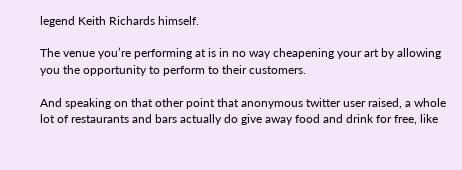legend Keith Richards himself.

The venue you’re performing at is in no way cheapening your art by allowing you the opportunity to perform to their customers.

And speaking on that other point that anonymous twitter user raised, a whole lot of restaurants and bars actually do give away food and drink for free, like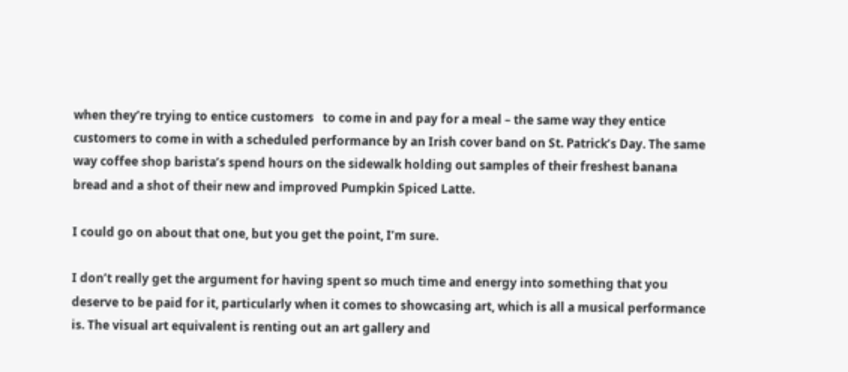when they’re trying to entice customers   to come in and pay for a meal – the same way they entice customers to come in with a scheduled performance by an Irish cover band on St. Patrick’s Day. The same way coffee shop barista’s spend hours on the sidewalk holding out samples of their freshest banana bread and a shot of their new and improved Pumpkin Spiced Latte.

I could go on about that one, but you get the point, I’m sure.

I don’t really get the argument for having spent so much time and energy into something that you deserve to be paid for it, particularly when it comes to showcasing art, which is all a musical performance is. The visual art equivalent is renting out an art gallery and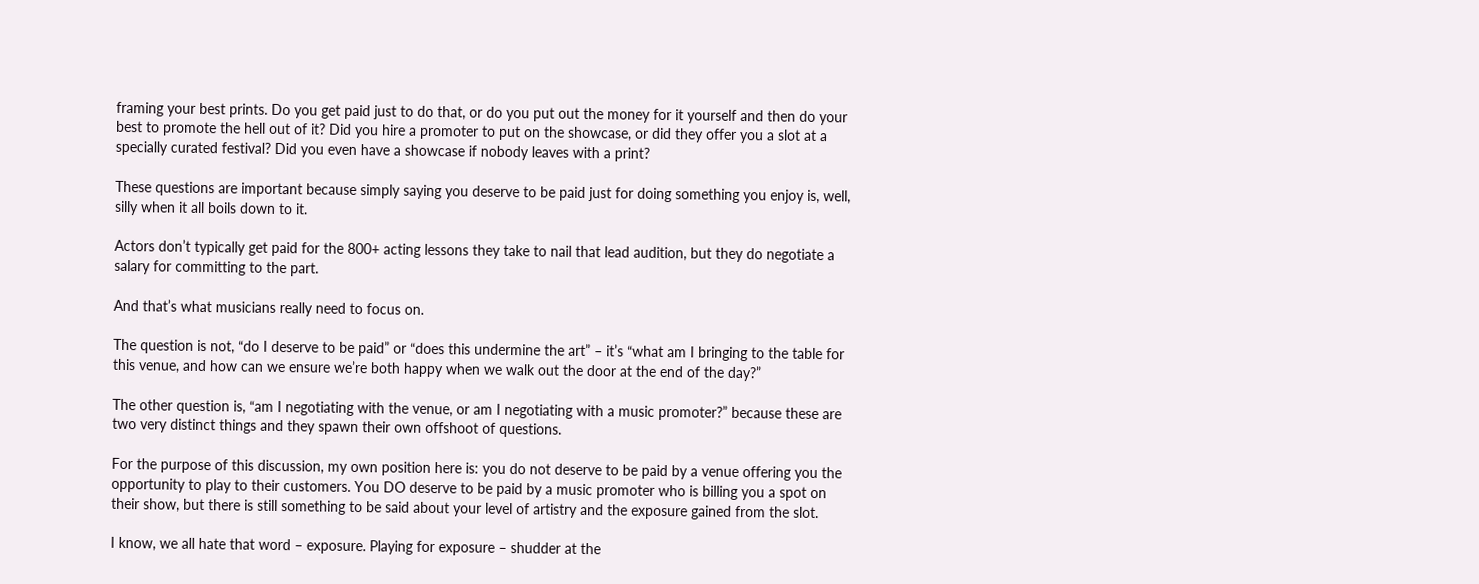framing your best prints. Do you get paid just to do that, or do you put out the money for it yourself and then do your best to promote the hell out of it? Did you hire a promoter to put on the showcase, or did they offer you a slot at a specially curated festival? Did you even have a showcase if nobody leaves with a print?

These questions are important because simply saying you deserve to be paid just for doing something you enjoy is, well, silly when it all boils down to it.

Actors don’t typically get paid for the 800+ acting lessons they take to nail that lead audition, but they do negotiate a salary for committing to the part.

And that’s what musicians really need to focus on.

The question is not, “do I deserve to be paid” or “does this undermine the art” – it’s “what am I bringing to the table for this venue, and how can we ensure we’re both happy when we walk out the door at the end of the day?”

The other question is, “am I negotiating with the venue, or am I negotiating with a music promoter?” because these are two very distinct things and they spawn their own offshoot of questions.

For the purpose of this discussion, my own position here is: you do not deserve to be paid by a venue offering you the opportunity to play to their customers. You DO deserve to be paid by a music promoter who is billing you a spot on their show, but there is still something to be said about your level of artistry and the exposure gained from the slot.

I know, we all hate that word – exposure. Playing for exposure – shudder at the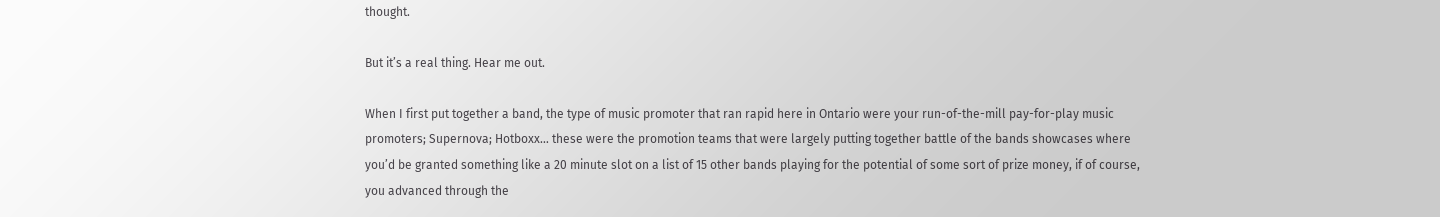thought.

But it’s a real thing. Hear me out.

When I first put together a band, the type of music promoter that ran rapid here in Ontario were your run-of-the-mill pay-for-play music promoters; Supernova; Hotboxx… these were the promotion teams that were largely putting together battle of the bands showcases where you’d be granted something like a 20 minute slot on a list of 15 other bands playing for the potential of some sort of prize money, if of course, you advanced through the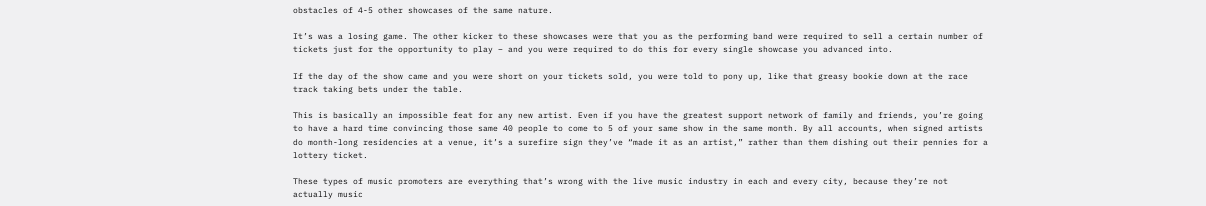obstacles of 4-5 other showcases of the same nature.

It’s was a losing game. The other kicker to these showcases were that you as the performing band were required to sell a certain number of tickets just for the opportunity to play – and you were required to do this for every single showcase you advanced into.

If the day of the show came and you were short on your tickets sold, you were told to pony up, like that greasy bookie down at the race track taking bets under the table.

This is basically an impossible feat for any new artist. Even if you have the greatest support network of family and friends, you’re going to have a hard time convincing those same 40 people to come to 5 of your same show in the same month. By all accounts, when signed artists do month-long residencies at a venue, it’s a surefire sign they’ve “made it as an artist,” rather than them dishing out their pennies for a lottery ticket.

These types of music promoters are everything that’s wrong with the live music industry in each and every city, because they’re not actually music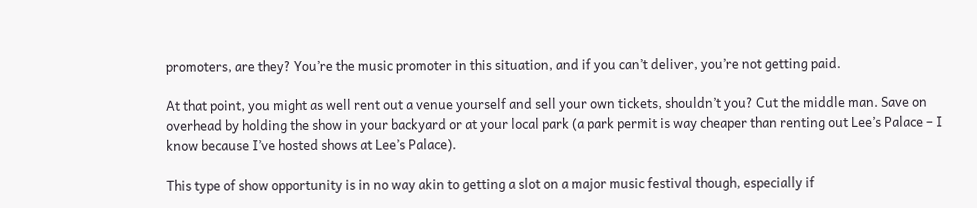promoters, are they? You’re the music promoter in this situation, and if you can’t deliver, you’re not getting paid.

At that point, you might as well rent out a venue yourself and sell your own tickets, shouldn’t you? Cut the middle man. Save on overhead by holding the show in your backyard or at your local park (a park permit is way cheaper than renting out Lee’s Palace – I know because I’ve hosted shows at Lee’s Palace).

This type of show opportunity is in no way akin to getting a slot on a major music festival though, especially if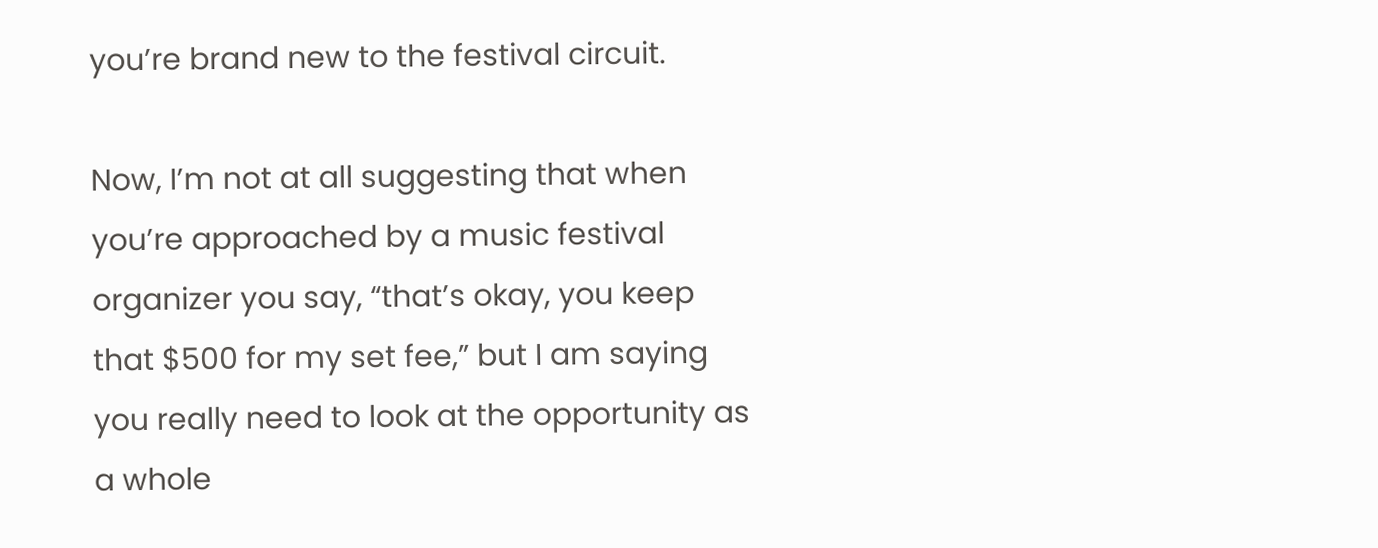you’re brand new to the festival circuit.

Now, I’m not at all suggesting that when you’re approached by a music festival organizer you say, “that’s okay, you keep that $500 for my set fee,” but I am saying you really need to look at the opportunity as a whole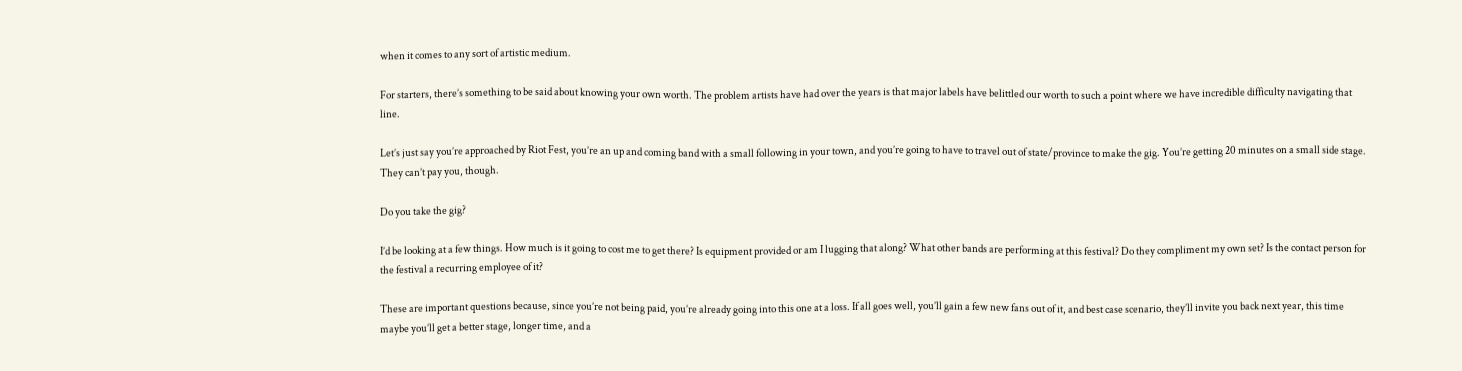when it comes to any sort of artistic medium.

For starters, there’s something to be said about knowing your own worth. The problem artists have had over the years is that major labels have belittled our worth to such a point where we have incredible difficulty navigating that line.

Let’s just say you’re approached by Riot Fest, you’re an up and coming band with a small following in your town, and you’re going to have to travel out of state/province to make the gig. You’re getting 20 minutes on a small side stage. They can’t pay you, though.

Do you take the gig?

I’d be looking at a few things. How much is it going to cost me to get there? Is equipment provided or am I lugging that along? What other bands are performing at this festival? Do they compliment my own set? Is the contact person for the festival a recurring employee of it?

These are important questions because, since you’re not being paid, you’re already going into this one at a loss. If all goes well, you’ll gain a few new fans out of it, and best case scenario, they’ll invite you back next year, this time maybe you’ll get a better stage, longer time, and a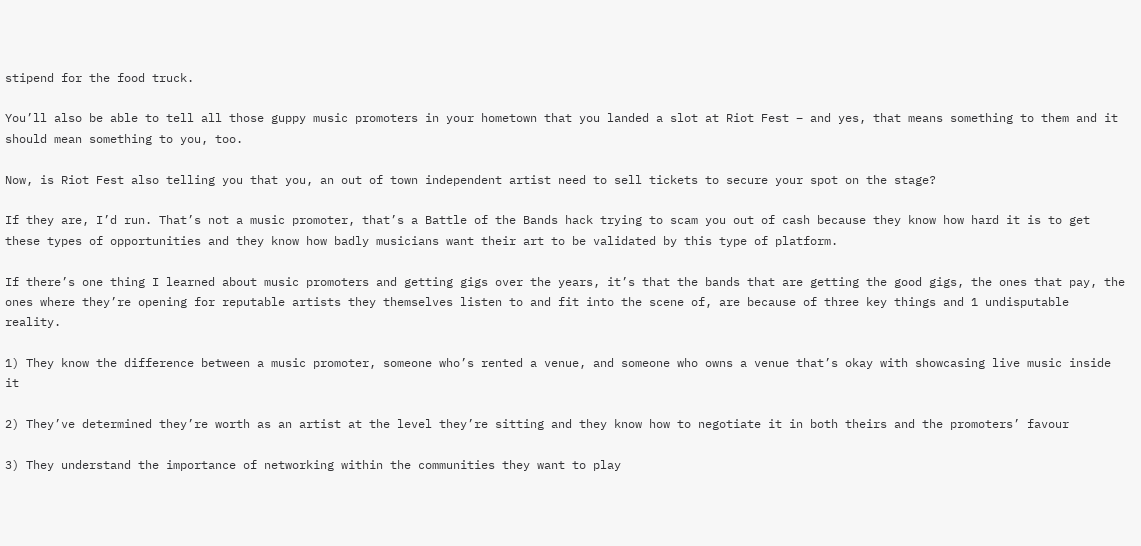stipend for the food truck.

You’ll also be able to tell all those guppy music promoters in your hometown that you landed a slot at Riot Fest – and yes, that means something to them and it should mean something to you, too.

Now, is Riot Fest also telling you that you, an out of town independent artist need to sell tickets to secure your spot on the stage?

If they are, I’d run. That’s not a music promoter, that’s a Battle of the Bands hack trying to scam you out of cash because they know how hard it is to get these types of opportunities and they know how badly musicians want their art to be validated by this type of platform.

If there’s one thing I learned about music promoters and getting gigs over the years, it’s that the bands that are getting the good gigs, the ones that pay, the ones where they’re opening for reputable artists they themselves listen to and fit into the scene of, are because of three key things and 1 undisputable reality.

1) They know the difference between a music promoter, someone who’s rented a venue, and someone who owns a venue that’s okay with showcasing live music inside it

2) They’ve determined they’re worth as an artist at the level they’re sitting and they know how to negotiate it in both theirs and the promoters’ favour

3) They understand the importance of networking within the communities they want to play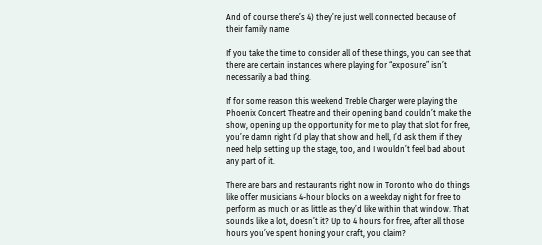And of course there’s 4) they’re just well connected because of their family name

If you take the time to consider all of these things, you can see that there are certain instances where playing for “exposure” isn’t necessarily a bad thing.

If for some reason this weekend Treble Charger were playing the Phoenix Concert Theatre and their opening band couldn’t make the show, opening up the opportunity for me to play that slot for free, you’re damn right I’d play that show and hell, I’d ask them if they need help setting up the stage, too, and I wouldn’t feel bad about any part of it.

There are bars and restaurants right now in Toronto who do things like offer musicians 4-hour blocks on a weekday night for free to perform as much or as little as they’d like within that window. That sounds like a lot, doesn’t it? Up to 4 hours for free, after all those hours you’ve spent honing your craft, you claim?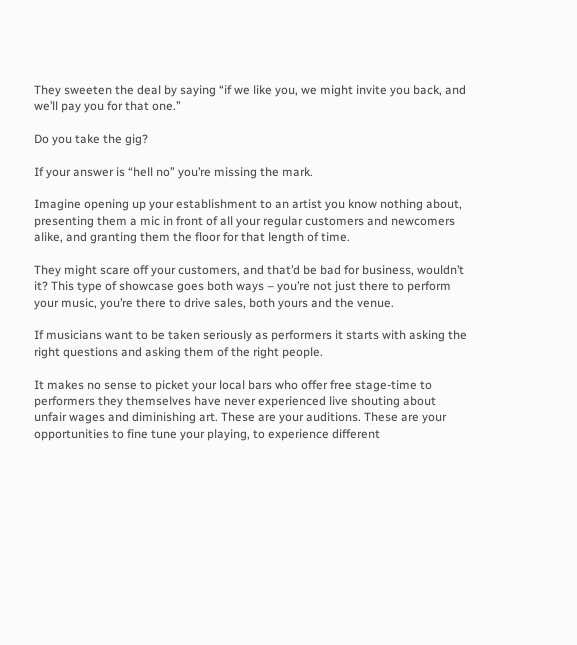They sweeten the deal by saying “if we like you, we might invite you back, and we’ll pay you for that one.”

Do you take the gig?

If your answer is “hell no” you’re missing the mark.

Imagine opening up your establishment to an artist you know nothing about, presenting them a mic in front of all your regular customers and newcomers alike, and granting them the floor for that length of time.

They might scare off your customers, and that’d be bad for business, wouldn’t it? This type of showcase goes both ways – you’re not just there to perform your music, you’re there to drive sales, both yours and the venue.

If musicians want to be taken seriously as performers it starts with asking the right questions and asking them of the right people.

It makes no sense to picket your local bars who offer free stage-time to performers they themselves have never experienced live shouting about unfair wages and diminishing art. These are your auditions. These are your opportunities to fine tune your playing, to experience different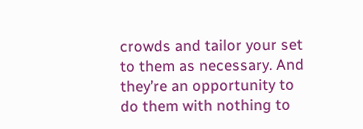crowds and tailor your set to them as necessary. And they’re an opportunity to do them with nothing to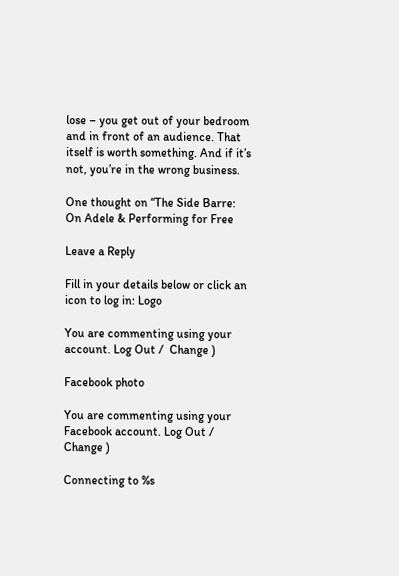lose – you get out of your bedroom and in front of an audience. That itself is worth something. And if it’s not, you’re in the wrong business.

One thought on “The Side Barre: On Adele & Performing for Free

Leave a Reply

Fill in your details below or click an icon to log in: Logo

You are commenting using your account. Log Out /  Change )

Facebook photo

You are commenting using your Facebook account. Log Out /  Change )

Connecting to %s